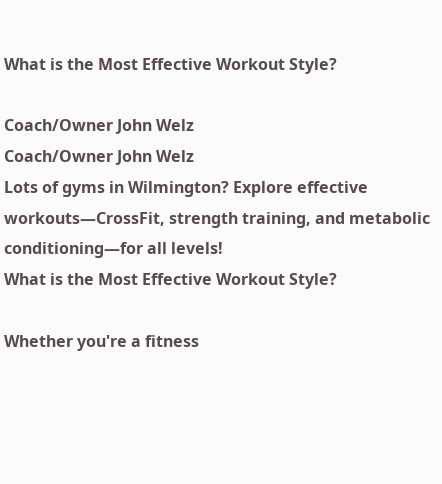What is the Most Effective Workout Style?

Coach/Owner John Welz
Coach/Owner John Welz
Lots of gyms in Wilmington? Explore effective workouts—CrossFit, strength training, and metabolic conditioning—for all levels!
What is the Most Effective Workout Style?

Whether you're a fitness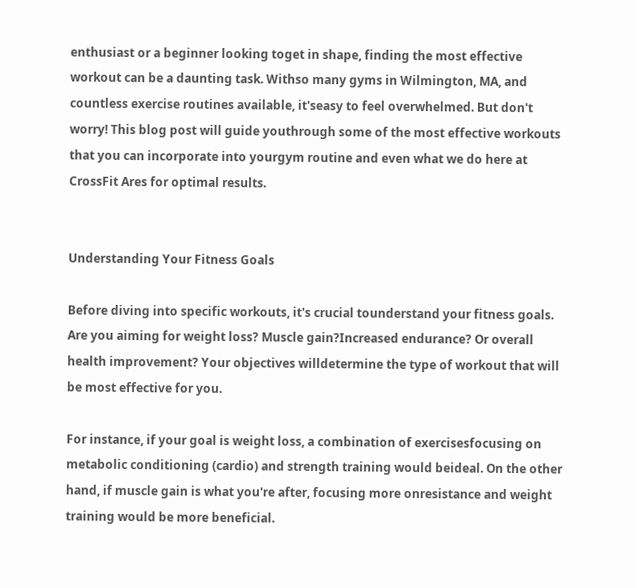enthusiast or a beginner looking toget in shape, finding the most effective workout can be a daunting task. Withso many gyms in Wilmington, MA, and countless exercise routines available, it'seasy to feel overwhelmed. But don't worry! This blog post will guide youthrough some of the most effective workouts that you can incorporate into yourgym routine and even what we do here at CrossFit Ares for optimal results.


Understanding Your Fitness Goals

Before diving into specific workouts, it's crucial tounderstand your fitness goals. Are you aiming for weight loss? Muscle gain?Increased endurance? Or overall health improvement? Your objectives willdetermine the type of workout that will be most effective for you.

For instance, if your goal is weight loss, a combination of exercisesfocusing on metabolic conditioning (cardio) and strength training would beideal. On the other hand, if muscle gain is what you're after, focusing more onresistance and weight training would be more beneficial.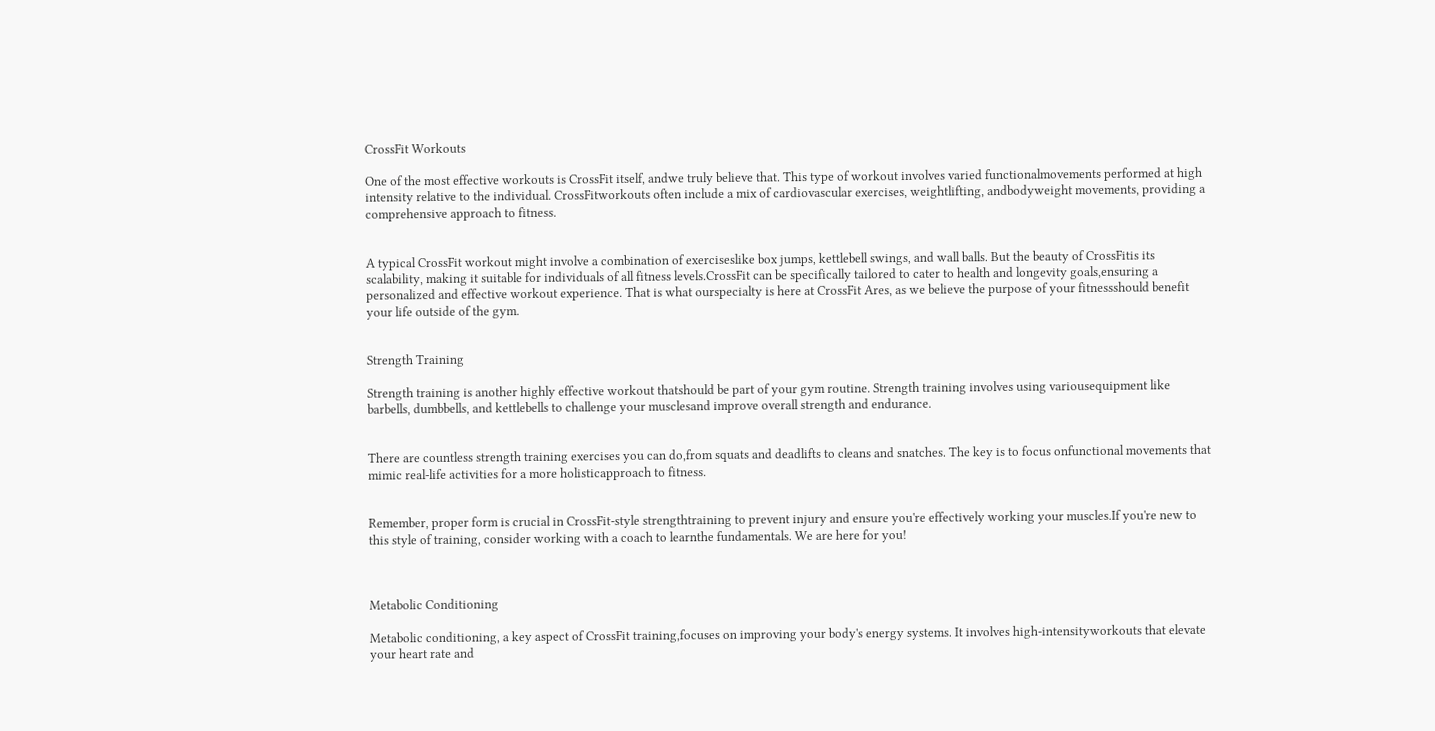CrossFit Workouts

One of the most effective workouts is CrossFit itself, andwe truly believe that. This type of workout involves varied functionalmovements performed at high intensity relative to the individual. CrossFitworkouts often include a mix of cardiovascular exercises, weightlifting, andbodyweight movements, providing a comprehensive approach to fitness.


A typical CrossFit workout might involve a combination of exerciseslike box jumps, kettlebell swings, and wall balls. But the beauty of CrossFitis its scalability, making it suitable for individuals of all fitness levels.CrossFit can be specifically tailored to cater to health and longevity goals,ensuring a personalized and effective workout experience. That is what ourspecialty is here at CrossFit Ares, as we believe the purpose of your fitnessshould benefit your life outside of the gym.


Strength Training

Strength training is another highly effective workout thatshould be part of your gym routine. Strength training involves using variousequipment like barbells, dumbbells, and kettlebells to challenge your musclesand improve overall strength and endurance.


There are countless strength training exercises you can do,from squats and deadlifts to cleans and snatches. The key is to focus onfunctional movements that mimic real-life activities for a more holisticapproach to fitness.


Remember, proper form is crucial in CrossFit-style strengthtraining to prevent injury and ensure you're effectively working your muscles.If you're new to this style of training, consider working with a coach to learnthe fundamentals. We are here for you!



Metabolic Conditioning

Metabolic conditioning, a key aspect of CrossFit training,focuses on improving your body's energy systems. It involves high-intensityworkouts that elevate your heart rate and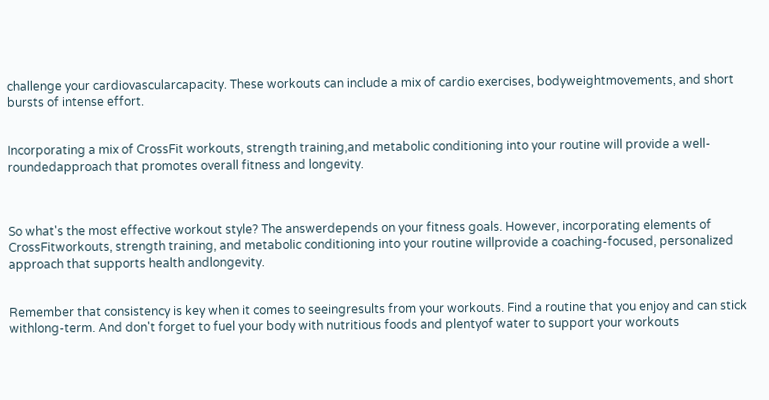challenge your cardiovascularcapacity. These workouts can include a mix of cardio exercises, bodyweightmovements, and short bursts of intense effort.


Incorporating a mix of CrossFit workouts, strength training,and metabolic conditioning into your routine will provide a well-roundedapproach that promotes overall fitness and longevity.



So what's the most effective workout style? The answerdepends on your fitness goals. However, incorporating elements of CrossFitworkouts, strength training, and metabolic conditioning into your routine willprovide a coaching-focused, personalized approach that supports health andlongevity.


Remember that consistency is key when it comes to seeingresults from your workouts. Find a routine that you enjoy and can stick withlong-term. And don't forget to fuel your body with nutritious foods and plentyof water to support your workouts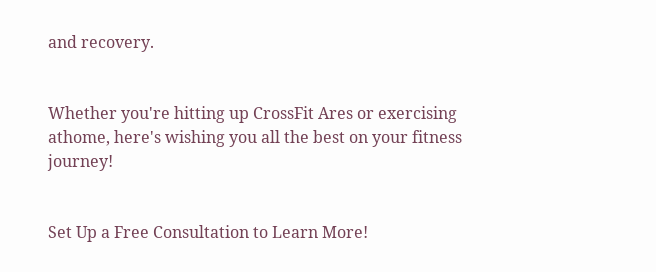and recovery.


Whether you're hitting up CrossFit Ares or exercising athome, here's wishing you all the best on your fitness journey!


Set Up a Free Consultation to Learn More!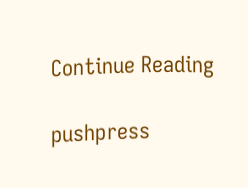Continue Reading

pushpress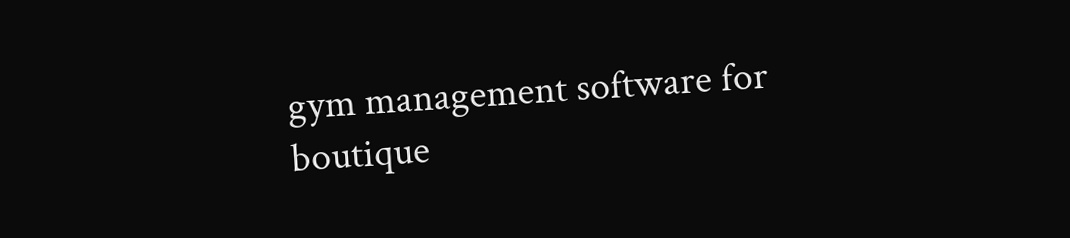gym management software for boutique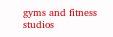gyms and fitness studios